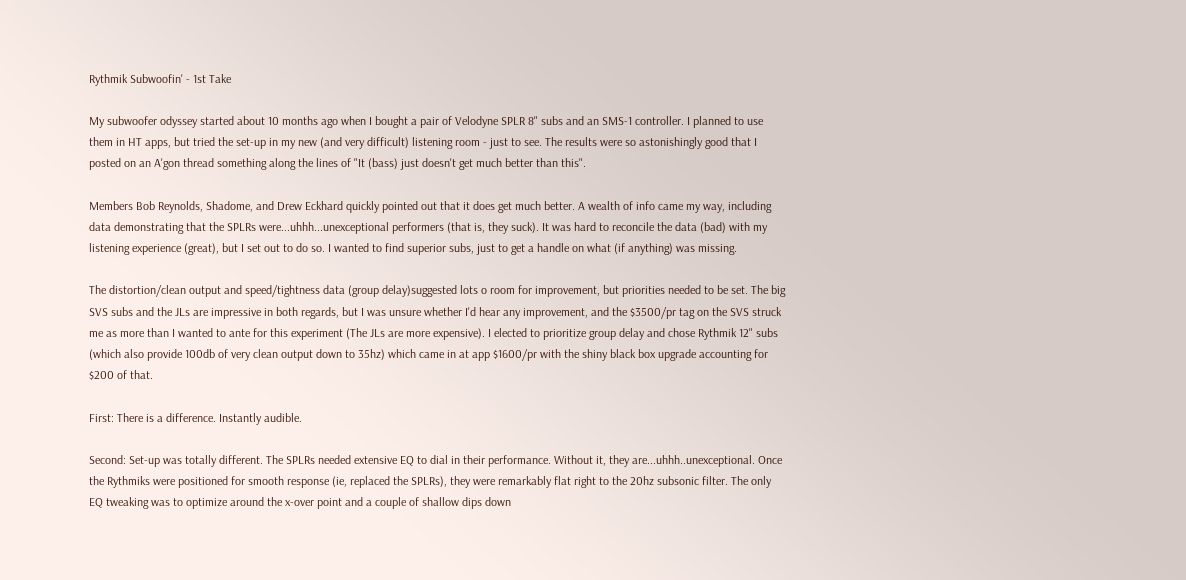Rythmik Subwoofin' - 1st Take

My subwoofer odyssey started about 10 months ago when I bought a pair of Velodyne SPLR 8" subs and an SMS-1 controller. I planned to use them in HT apps, but tried the set-up in my new (and very difficult) listening room - just to see. The results were so astonishingly good that I posted on an A'gon thread something along the lines of "It (bass) just doesn't get much better than this".

Members Bob Reynolds, Shadome, and Drew Eckhard quickly pointed out that it does get much better. A wealth of info came my way, including data demonstrating that the SPLRs were...uhhh...unexceptional performers (that is, they suck). It was hard to reconcile the data (bad) with my listening experience (great), but I set out to do so. I wanted to find superior subs, just to get a handle on what (if anything) was missing.

The distortion/clean output and speed/tightness data (group delay)suggested lots o room for improvement, but priorities needed to be set. The big SVS subs and the JLs are impressive in both regards, but I was unsure whether I'd hear any improvement, and the $3500/pr tag on the SVS struck me as more than I wanted to ante for this experiment (The JLs are more expensive). I elected to prioritize group delay and chose Rythmik 12" subs (which also provide 100db of very clean output down to 35hz) which came in at app $1600/pr with the shiny black box upgrade accounting for $200 of that.

First: There is a difference. Instantly audible.

Second: Set-up was totally different. The SPLRs needed extensive EQ to dial in their performance. Without it, they are...uhhh..unexceptional. Once the Rythmiks were positioned for smooth response (ie, replaced the SPLRs), they were remarkably flat right to the 20hz subsonic filter. The only EQ tweaking was to optimize around the x-over point and a couple of shallow dips down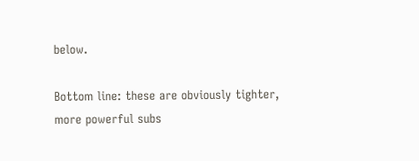below.

Bottom line: these are obviously tighter, more powerful subs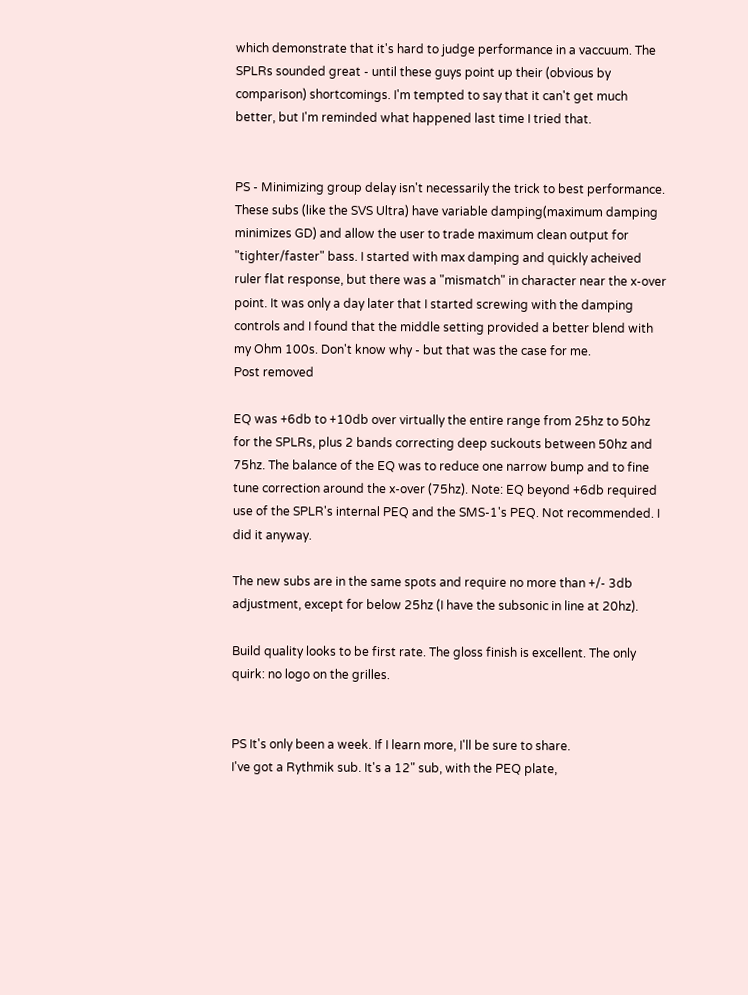which demonstrate that it's hard to judge performance in a vaccuum. The SPLRs sounded great - until these guys point up their (obvious by comparison) shortcomings. I'm tempted to say that it can't get much better, but I'm reminded what happened last time I tried that.


PS - Minimizing group delay isn't necessarily the trick to best performance. These subs (like the SVS Ultra) have variable damping(maximum damping minimizes GD) and allow the user to trade maximum clean output for "tighter/faster" bass. I started with max damping and quickly acheived ruler flat response, but there was a "mismatch" in character near the x-over point. It was only a day later that I started screwing with the damping controls and I found that the middle setting provided a better blend with my Ohm 100s. Don't know why - but that was the case for me.
Post removed

EQ was +6db to +10db over virtually the entire range from 25hz to 50hz for the SPLRs, plus 2 bands correcting deep suckouts between 50hz and 75hz. The balance of the EQ was to reduce one narrow bump and to fine tune correction around the x-over (75hz). Note: EQ beyond +6db required use of the SPLR's internal PEQ and the SMS-1's PEQ. Not recommended. I did it anyway.

The new subs are in the same spots and require no more than +/- 3db adjustment, except for below 25hz (I have the subsonic in line at 20hz).

Build quality looks to be first rate. The gloss finish is excellent. The only quirk: no logo on the grilles.


PS It's only been a week. If I learn more, I'll be sure to share.
I've got a Rythmik sub. It's a 12" sub, with the PEQ plate,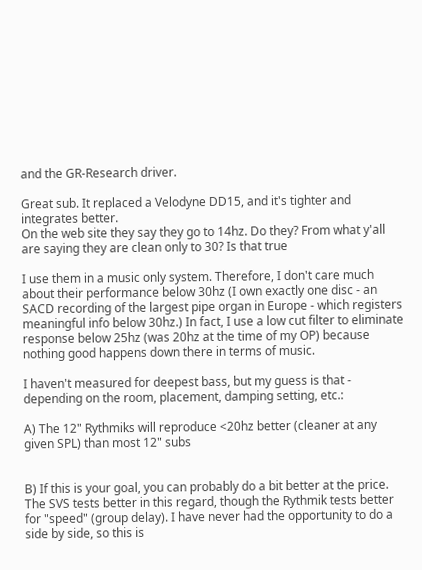and the GR-Research driver.

Great sub. It replaced a Velodyne DD15, and it's tighter and integrates better.
On the web site they say they go to 14hz. Do they? From what y'all are saying they are clean only to 30? Is that true

I use them in a music only system. Therefore, I don't care much about their performance below 30hz (I own exactly one disc - an SACD recording of the largest pipe organ in Europe - which registers meaningful info below 30hz.) In fact, I use a low cut filter to eliminate response below 25hz (was 20hz at the time of my OP) because nothing good happens down there in terms of music.

I haven't measured for deepest bass, but my guess is that - depending on the room, placement, damping setting, etc.:

A) The 12" Rythmiks will reproduce <20hz better (cleaner at any given SPL) than most 12" subs


B) If this is your goal, you can probably do a bit better at the price. The SVS tests better in this regard, though the Rythmik tests better for "speed" (group delay). I have never had the opportunity to do a side by side, so this is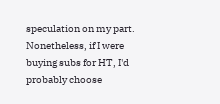speculation on my part. Nonetheless, if I were buying subs for HT, I'd probably choose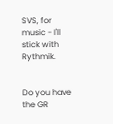SVS, for music - I'll stick with Rythmik.


Do you have the GR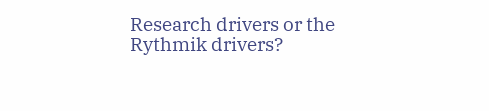Research drivers or the Rythmik drivers?